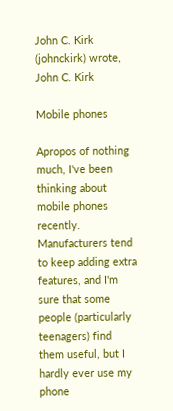John C. Kirk (johnckirk) wrote,
John C. Kirk

Mobile phones

Apropos of nothing much, I've been thinking about mobile phones recently. Manufacturers tend to keep adding extra features, and I'm sure that some people (particularly teenagers) find them useful, but I hardly ever use my phone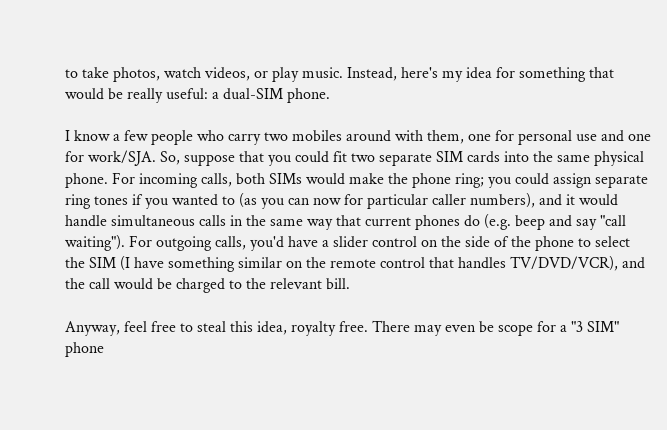to take photos, watch videos, or play music. Instead, here's my idea for something that would be really useful: a dual-SIM phone.

I know a few people who carry two mobiles around with them, one for personal use and one for work/SJA. So, suppose that you could fit two separate SIM cards into the same physical phone. For incoming calls, both SIMs would make the phone ring; you could assign separate ring tones if you wanted to (as you can now for particular caller numbers), and it would handle simultaneous calls in the same way that current phones do (e.g. beep and say "call waiting"). For outgoing calls, you'd have a slider control on the side of the phone to select the SIM (I have something similar on the remote control that handles TV/DVD/VCR), and the call would be charged to the relevant bill.

Anyway, feel free to steal this idea, royalty free. There may even be scope for a "3 SIM" phone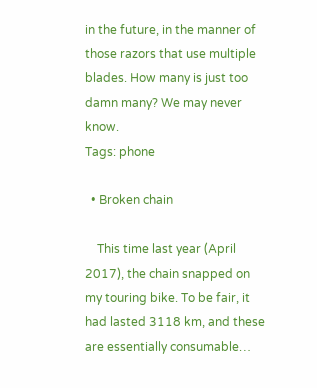in the future, in the manner of those razors that use multiple blades. How many is just too damn many? We may never know.
Tags: phone

  • Broken chain

    This time last year (April 2017), the chain snapped on my touring bike. To be fair, it had lasted 3118 km, and these are essentially consumable…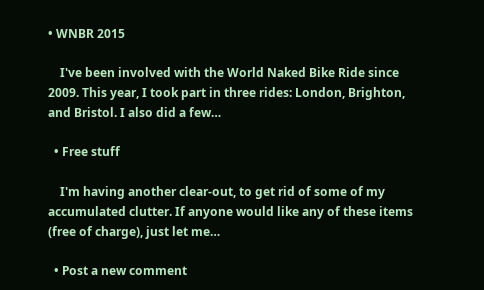• WNBR 2015

    I've been involved with the World Naked Bike Ride since 2009. This year, I took part in three rides: London, Brighton, and Bristol. I also did a few…

  • Free stuff

    I'm having another clear-out, to get rid of some of my accumulated clutter. If anyone would like any of these items (free of charge), just let me…

  • Post a new comment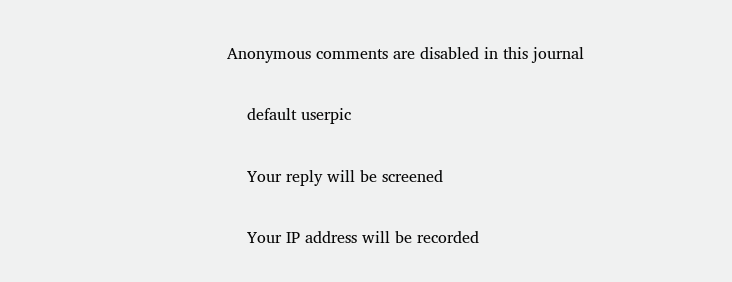Anonymous comments are disabled in this journal

    default userpic

    Your reply will be screened

    Your IP address will be recorded